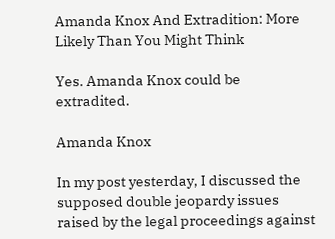Amanda Knox And Extradition: More Likely Than You Might Think

Yes. Amanda Knox could be extradited.

Amanda Knox

In my post yesterday, I discussed the supposed double jeopardy issues raised by the legal proceedings against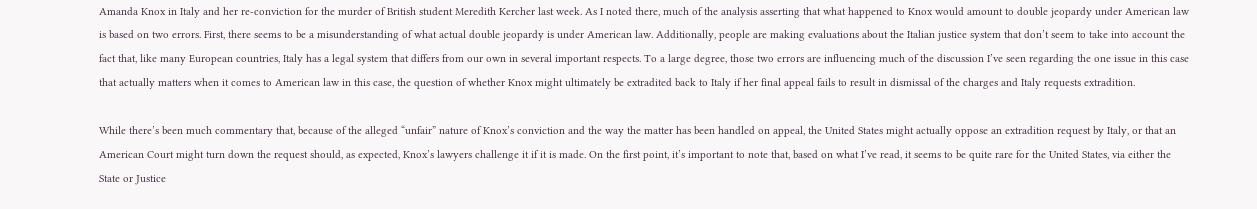Amanda Knox in Italy and her re-conviction for the murder of British student Meredith Kercher last week. As I noted there, much of the analysis asserting that what happened to Knox would amount to double jeopardy under American law is based on two errors. First, there seems to be a misunderstanding of what actual double jeopardy is under American law. Additionally, people are making evaluations about the Italian justice system that don’t seem to take into account the fact that, like many European countries, Italy has a legal system that differs from our own in several important respects. To a large degree, those two errors are influencing much of the discussion I’ve seen regarding the one issue in this case that actually matters when it comes to American law in this case, the question of whether Knox might ultimately be extradited back to Italy if her final appeal fails to result in dismissal of the charges and Italy requests extradition.

While there’s been much commentary that, because of the alleged “unfair” nature of Knox’s conviction and the way the matter has been handled on appeal, the United States might actually oppose an extradition request by Italy, or that an American Court might turn down the request should, as expected, Knox’s lawyers challenge it if it is made. On the first point, it’s important to note that, based on what I’ve read, it seems to be quite rare for the United States, via either the State or Justice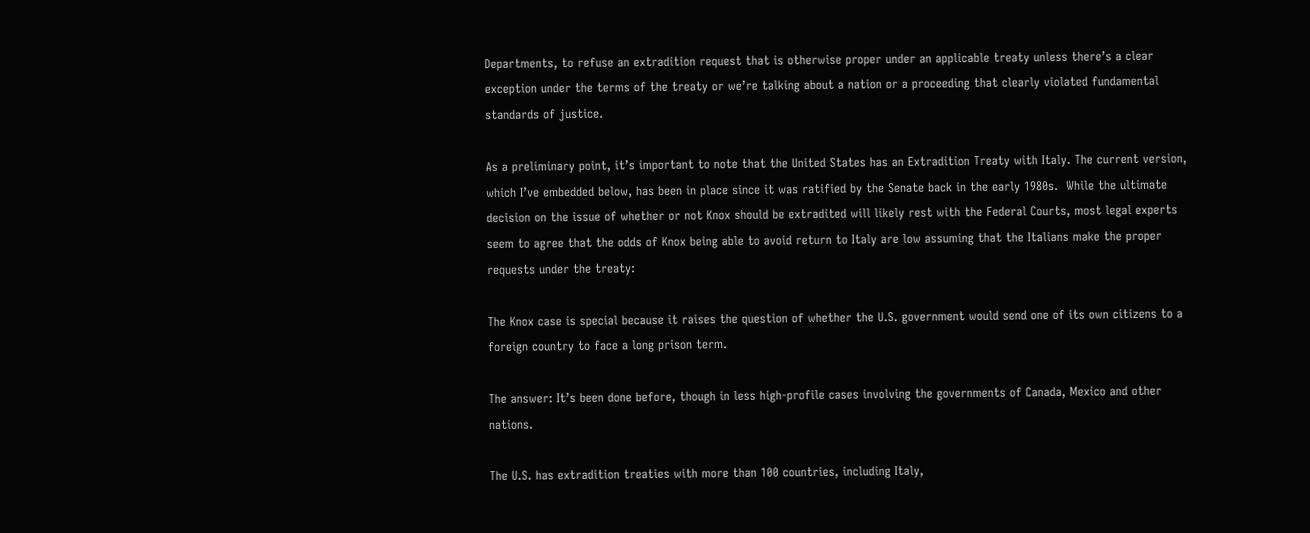Departments, to refuse an extradition request that is otherwise proper under an applicable treaty unless there’s a clear exception under the terms of the treaty or we’re talking about a nation or a proceeding that clearly violated fundamental standards of justice.

As a preliminary point, it’s important to note that the United States has an Extradition Treaty with Italy. The current version, which I’ve embedded below, has been in place since it was ratified by the Senate back in the early 1980s.  While the ultimate decision on the issue of whether or not Knox should be extradited will likely rest with the Federal Courts, most legal experts seem to agree that the odds of Knox being able to avoid return to Italy are low assuming that the Italians make the proper requests under the treaty:

The Knox case is special because it raises the question of whether the U.S. government would send one of its own citizens to a foreign country to face a long prison term.

The answer: It’s been done before, though in less high-profile cases involving the governments of Canada, Mexico and other nations.

The U.S. has extradition treaties with more than 100 countries, including Italy,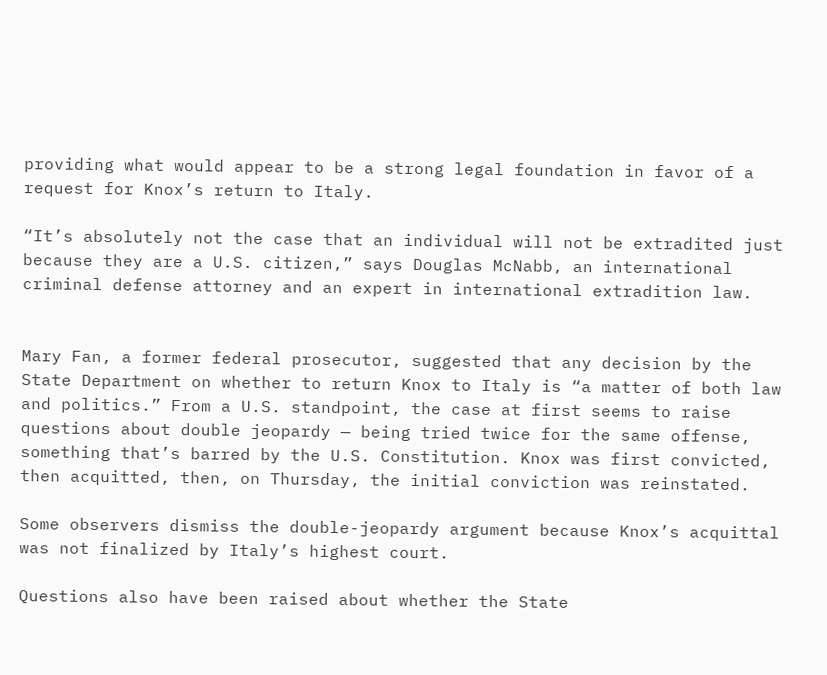providing what would appear to be a strong legal foundation in favor of a request for Knox’s return to Italy.

“It’s absolutely not the case that an individual will not be extradited just because they are a U.S. citizen,” says Douglas McNabb, an international criminal defense attorney and an expert in international extradition law.


Mary Fan, a former federal prosecutor, suggested that any decision by the State Department on whether to return Knox to Italy is “a matter of both law and politics.” From a U.S. standpoint, the case at first seems to raise questions about double jeopardy — being tried twice for the same offense, something that’s barred by the U.S. Constitution. Knox was first convicted, then acquitted, then, on Thursday, the initial conviction was reinstated.

Some observers dismiss the double-jeopardy argument because Knox’s acquittal was not finalized by Italy’s highest court.

Questions also have been raised about whether the State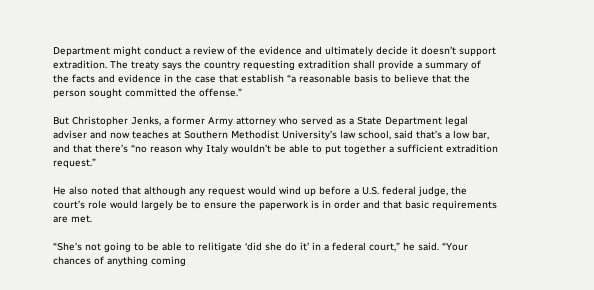Department might conduct a review of the evidence and ultimately decide it doesn’t support extradition. The treaty says the country requesting extradition shall provide a summary of the facts and evidence in the case that establish “a reasonable basis to believe that the person sought committed the offense.”

But Christopher Jenks, a former Army attorney who served as a State Department legal adviser and now teaches at Southern Methodist University’s law school, said that’s a low bar, and that there’s “no reason why Italy wouldn’t be able to put together a sufficient extradition request.”

He also noted that although any request would wind up before a U.S. federal judge, the court’s role would largely be to ensure the paperwork is in order and that basic requirements are met.

“She’s not going to be able to relitigate ‘did she do it’ in a federal court,” he said. “Your chances of anything coming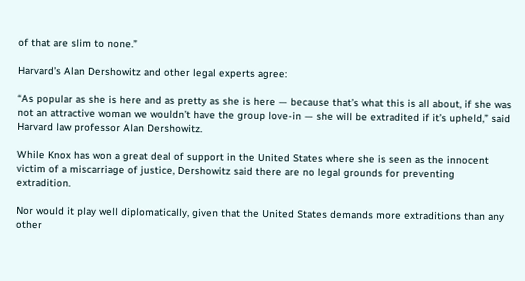of that are slim to none.”

Harvard’s Alan Dershowitz and other legal experts agree:

“As popular as she is here and as pretty as she is here — because that’s what this is all about, if she was not an attractive woman we wouldn’t have the group love-in — she will be extradited if it’s upheld,” said Harvard law professor Alan Dershowitz.

While Knox has won a great deal of support in the United States where she is seen as the innocent victim of a miscarriage of justice, Dershowitz said there are no legal grounds for preventing extradition.

Nor would it play well diplomatically, given that the United States demands more extraditions than any other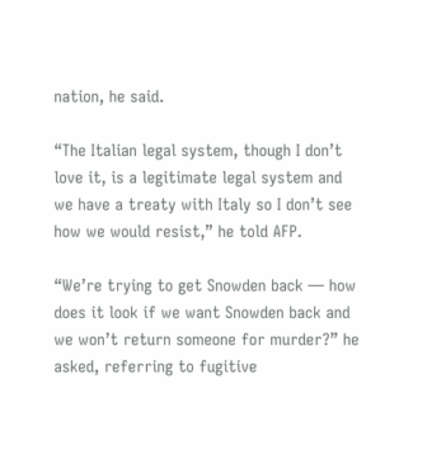nation, he said.

“The Italian legal system, though I don’t love it, is a legitimate legal system and we have a treaty with Italy so I don’t see how we would resist,” he told AFP.

“We’re trying to get Snowden back — how does it look if we want Snowden back and we won’t return someone for murder?” he asked, referring to fugitive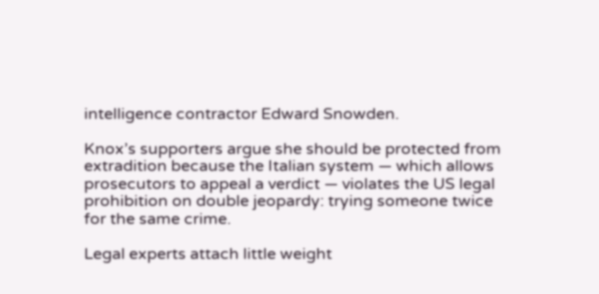intelligence contractor Edward Snowden.

Knox’s supporters argue she should be protected from extradition because the Italian system — which allows prosecutors to appeal a verdict — violates the US legal prohibition on double jeopardy: trying someone twice for the same crime.

Legal experts attach little weight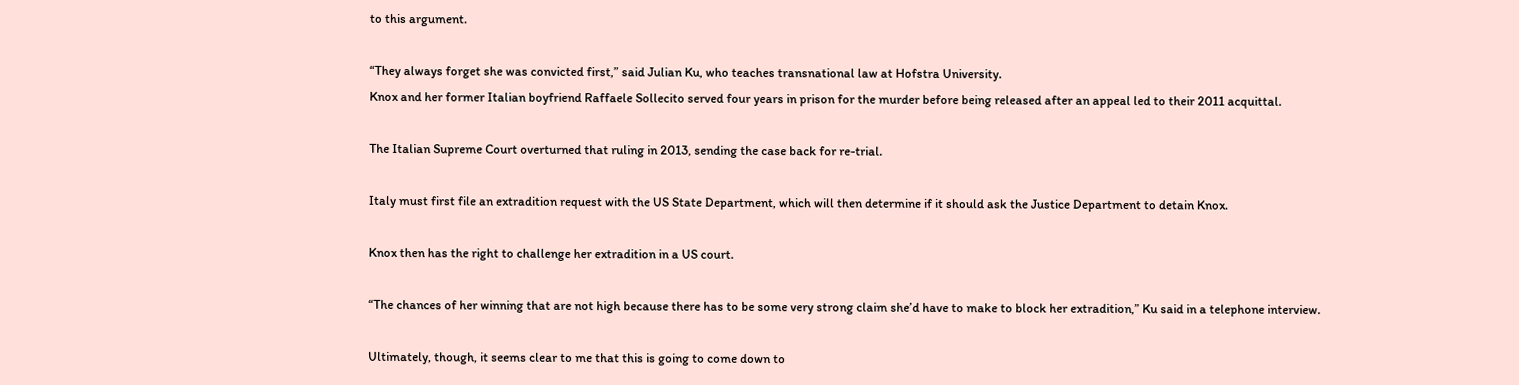to this argument.

“They always forget she was convicted first,” said Julian Ku, who teaches transnational law at Hofstra University.
Knox and her former Italian boyfriend Raffaele Sollecito served four years in prison for the murder before being released after an appeal led to their 2011 acquittal.

The Italian Supreme Court overturned that ruling in 2013, sending the case back for re-trial.

Italy must first file an extradition request with the US State Department, which will then determine if it should ask the Justice Department to detain Knox.

Knox then has the right to challenge her extradition in a US court.

“The chances of her winning that are not high because there has to be some very strong claim she’d have to make to block her extradition,” Ku said in a telephone interview.

Ultimately, though, it seems clear to me that this is going to come down to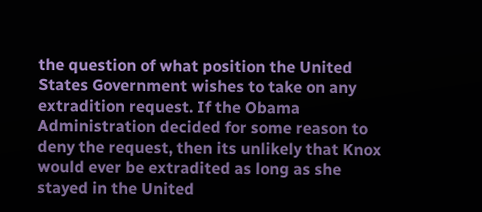the question of what position the United States Government wishes to take on any extradition request. If the Obama Administration decided for some reason to deny the request, then its unlikely that Knox would ever be extradited as long as she stayed in the United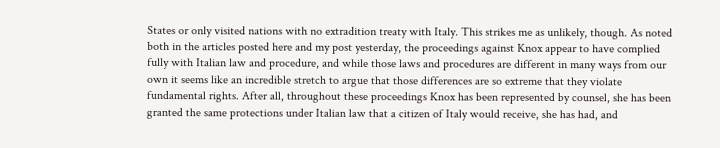States or only visited nations with no extradition treaty with Italy. This strikes me as unlikely, though. As noted both in the articles posted here and my post yesterday, the proceedings against Knox appear to have complied fully with Italian law and procedure, and while those laws and procedures are different in many ways from our own it seems like an incredible stretch to argue that those differences are so extreme that they violate fundamental rights. After all, throughout these proceedings Knox has been represented by counsel, she has been granted the same protections under Italian law that a citizen of Italy would receive, she has had, and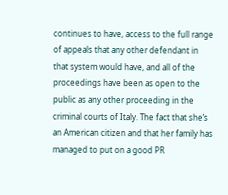continues to have, access to the full range of appeals that any other defendant in that system would have, and all of the proceedings have been as open to the public as any other proceeding in the criminal courts of Italy. The fact that she’s an American citizen and that her family has managed to put on a good PR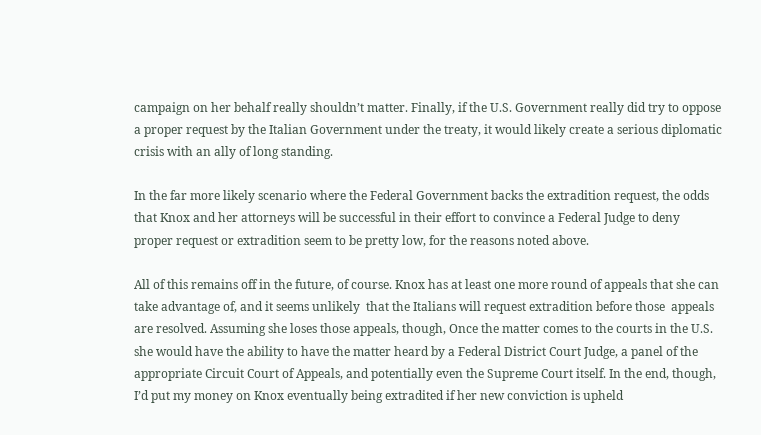campaign on her behalf really shouldn’t matter. Finally, if the U.S. Government really did try to oppose a proper request by the Italian Government under the treaty, it would likely create a serious diplomatic crisis with an ally of long standing.

In the far more likely scenario where the Federal Government backs the extradition request, the odds that Knox and her attorneys will be successful in their effort to convince a Federal Judge to deny  proper request or extradition seem to be pretty low, for the reasons noted above.

All of this remains off in the future, of course. Knox has at least one more round of appeals that she can take advantage of, and it seems unlikely  that the Italians will request extradition before those  appeals are resolved. Assuming she loses those appeals, though, Once the matter comes to the courts in the U.S. she would have the ability to have the matter heard by a Federal District Court Judge, a panel of the appropriate Circuit Court of Appeals, and potentially even the Supreme Court itself. In the end, though, I’d put my money on Knox eventually being extradited if her new conviction is upheld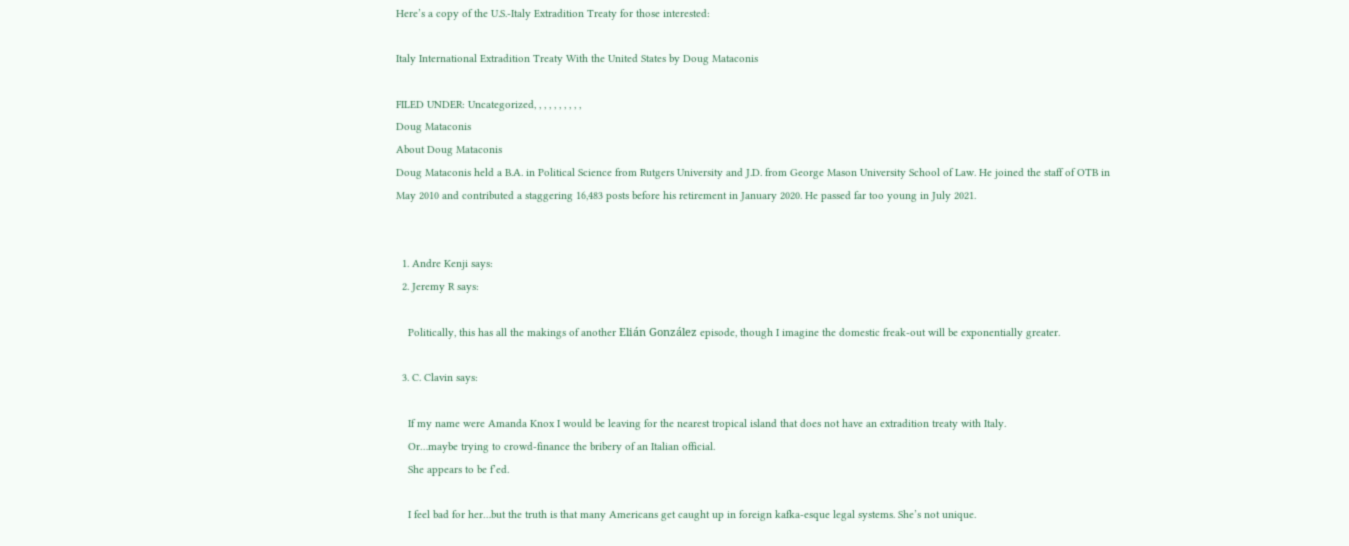Here’s a copy of the U.S.-Italy Extradition Treaty for those interested:

Italy International Extradition Treaty With the United States by Doug Mataconis

FILED UNDER: Uncategorized, , , , , , , , , ,
Doug Mataconis
About Doug Mataconis
Doug Mataconis held a B.A. in Political Science from Rutgers University and J.D. from George Mason University School of Law. He joined the staff of OTB in May 2010 and contributed a staggering 16,483 posts before his retirement in January 2020. He passed far too young in July 2021.


  1. Andre Kenji says:
  2. Jeremy R says:

    Politically, this has all the makings of another Elián González episode, though I imagine the domestic freak-out will be exponentially greater.

  3. C. Clavin says:

    If my name were Amanda Knox I would be leaving for the nearest tropical island that does not have an extradition treaty with Italy.
    Or…maybe trying to crowd-finance the bribery of an Italian official.
    She appears to be f’ed.

    I feel bad for her…but the truth is that many Americans get caught up in foreign kafka-esque legal systems. She’s not unique.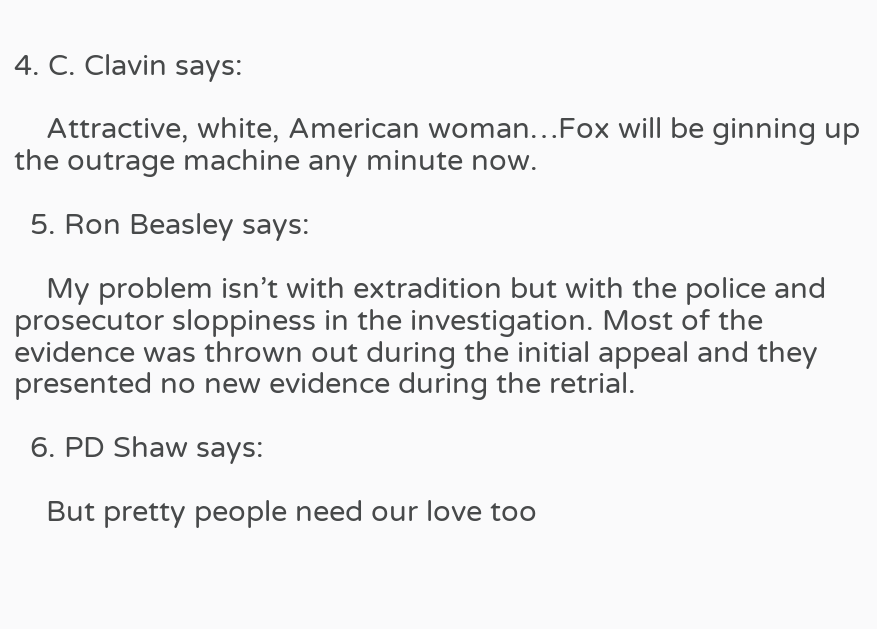4. C. Clavin says:

    Attractive, white, American woman…Fox will be ginning up the outrage machine any minute now.

  5. Ron Beasley says:

    My problem isn’t with extradition but with the police and prosecutor sloppiness in the investigation. Most of the evidence was thrown out during the initial appeal and they presented no new evidence during the retrial.

  6. PD Shaw says:

    But pretty people need our love too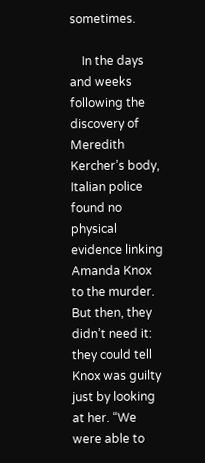sometimes.

    In the days and weeks following the discovery of Meredith Kercher’s body, Italian police found no physical evidence linking Amanda Knox to the murder. But then, they didn’t need it: they could tell Knox was guilty just by looking at her. “We were able to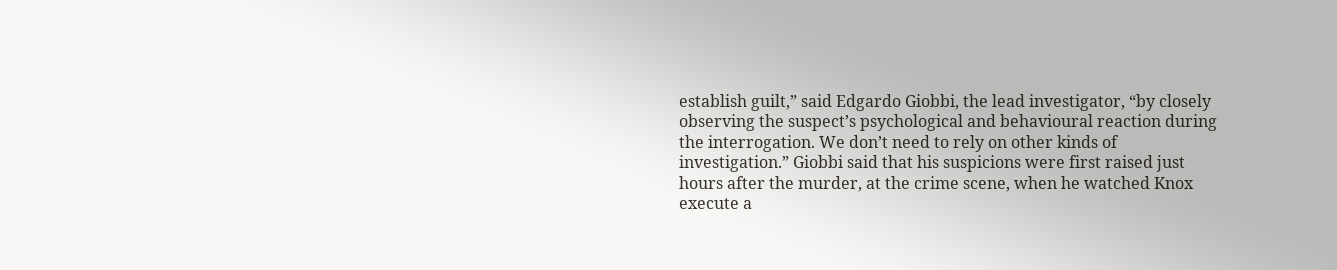establish guilt,” said Edgardo Giobbi, the lead investigator, “by closely observing the suspect’s psychological and behavioural reaction during the interrogation. We don’t need to rely on other kinds of investigation.” Giobbi said that his suspicions were first raised just hours after the murder, at the crime scene, when he watched Knox execute a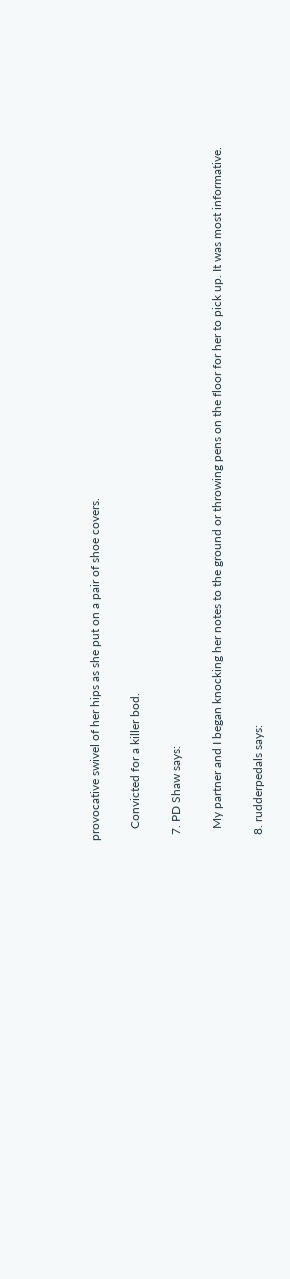provocative swivel of her hips as she put on a pair of shoe covers.

    Convicted for a killer bod.

  7. PD Shaw says:

    My partner and I began knocking her notes to the ground or throwing pens on the floor for her to pick up. It was most informative.

  8. rudderpedals says: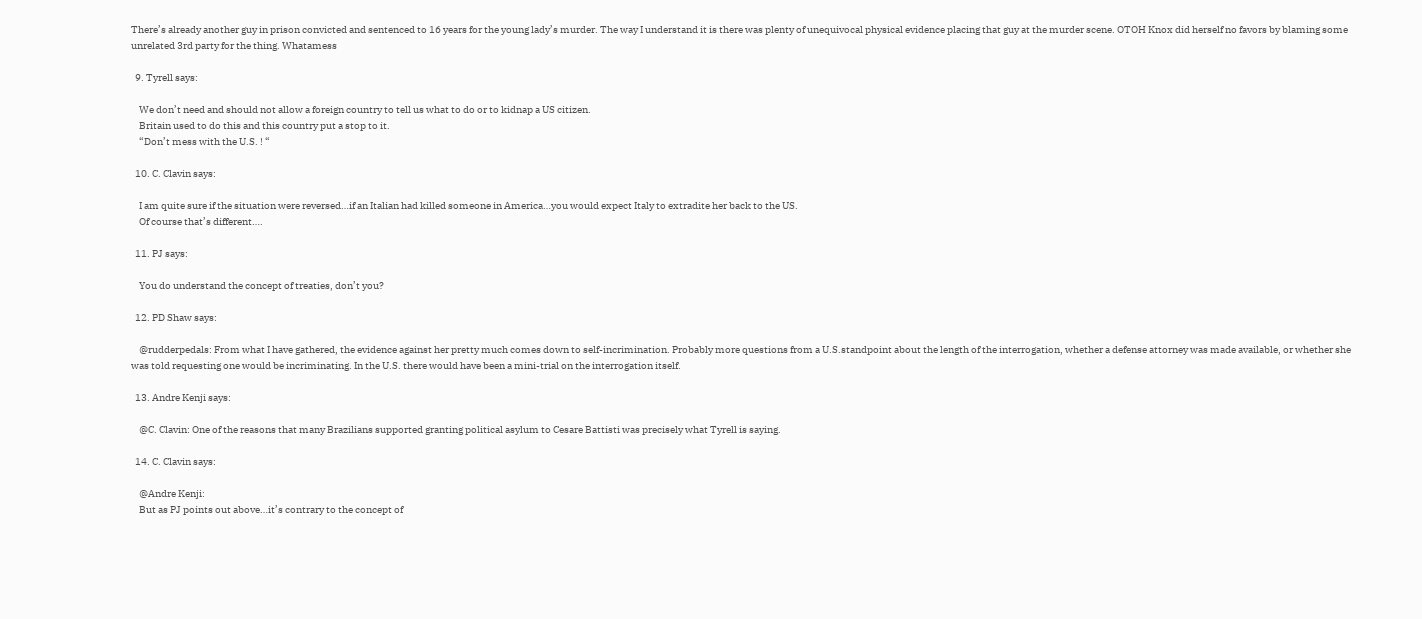There’s already another guy in prison convicted and sentenced to 16 years for the young lady’s murder. The way I understand it is there was plenty of unequivocal physical evidence placing that guy at the murder scene. OTOH Knox did herself no favors by blaming some unrelated 3rd party for the thing. Whatamess

  9. Tyrell says:

    We don’t need and should not allow a foreign country to tell us what to do or to kidnap a US citizen.
    Britain used to do this and this country put a stop to it.
    “Don’t mess with the U.S. ! “

  10. C. Clavin says:

    I am quite sure if the situation were reversed…if an Italian had killed someone in America…you would expect Italy to extradite her back to the US.
    Of course that’s different….

  11. PJ says:

    You do understand the concept of treaties, don’t you?

  12. PD Shaw says:

    @rudderpedals: From what I have gathered, the evidence against her pretty much comes down to self-incrimination. Probably more questions from a U.S.standpoint about the length of the interrogation, whether a defense attorney was made available, or whether she was told requesting one would be incriminating. In the U.S. there would have been a mini-trial on the interrogation itself.

  13. Andre Kenji says:

    @C. Clavin: One of the reasons that many Brazilians supported granting political asylum to Cesare Battisti was precisely what Tyrell is saying.

  14. C. Clavin says:

    @Andre Kenji:
    But as PJ points out above…it’s contrary to the concept of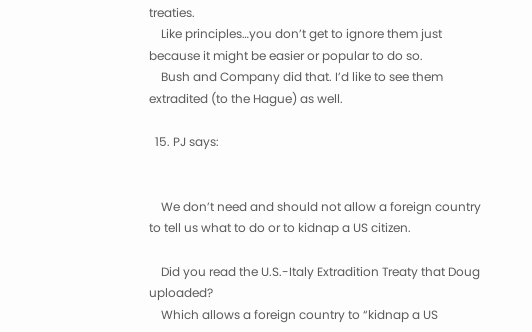treaties.
    Like principles…you don’t get to ignore them just because it might be easier or popular to do so.
    Bush and Company did that. I’d like to see them extradited (to the Hague) as well.

  15. PJ says:


    We don’t need and should not allow a foreign country to tell us what to do or to kidnap a US citizen.

    Did you read the U.S.-Italy Extradition Treaty that Doug uploaded?
    Which allows a foreign country to “kidnap a US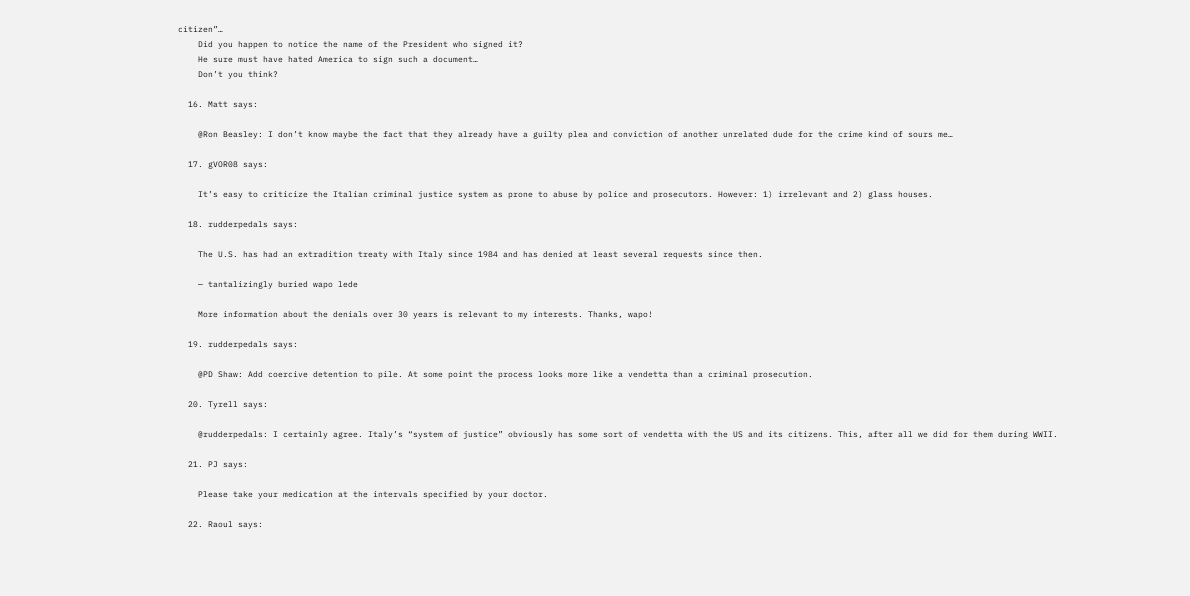citizen”…
    Did you happen to notice the name of the President who signed it?
    He sure must have hated America to sign such a document…
    Don’t you think?

  16. Matt says:

    @Ron Beasley: I don’t know maybe the fact that they already have a guilty plea and conviction of another unrelated dude for the crime kind of sours me…

  17. gVOR08 says:

    It’s easy to criticize the Italian criminal justice system as prone to abuse by police and prosecutors. However: 1) irrelevant and 2) glass houses.

  18. rudderpedals says:

    The U.S. has had an extradition treaty with Italy since 1984 and has denied at least several requests since then.

    — tantalizingly buried wapo lede

    More information about the denials over 30 years is relevant to my interests. Thanks, wapo!

  19. rudderpedals says:

    @PD Shaw: Add coercive detention to pile. At some point the process looks more like a vendetta than a criminal prosecution.

  20. Tyrell says:

    @rudderpedals: I certainly agree. Italy’s “system of justice” obviously has some sort of vendetta with the US and its citizens. This, after all we did for them during WWII.

  21. PJ says:

    Please take your medication at the intervals specified by your doctor.

  22. Raoul says: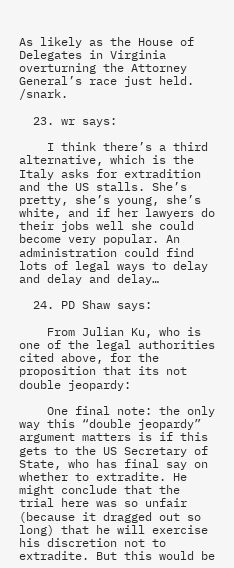As likely as the House of Delegates in Virginia overturning the Attorney General’s race just held. /snark.

  23. wr says:

    I think there’s a third alternative, which is the Italy asks for extradition and the US stalls. She’s pretty, she’s young, she’s white, and if her lawyers do their jobs well she could become very popular. An administration could find lots of legal ways to delay and delay and delay…

  24. PD Shaw says:

    From Julian Ku, who is one of the legal authorities cited above, for the proposition that its not double jeopardy:

    One final note: the only way this “double jeopardy” argument matters is if this gets to the US Secretary of State, who has final say on whether to extradite. He might conclude that the trial here was so unfair (because it dragged out so long) that he will exercise his discretion not to extradite. But this would be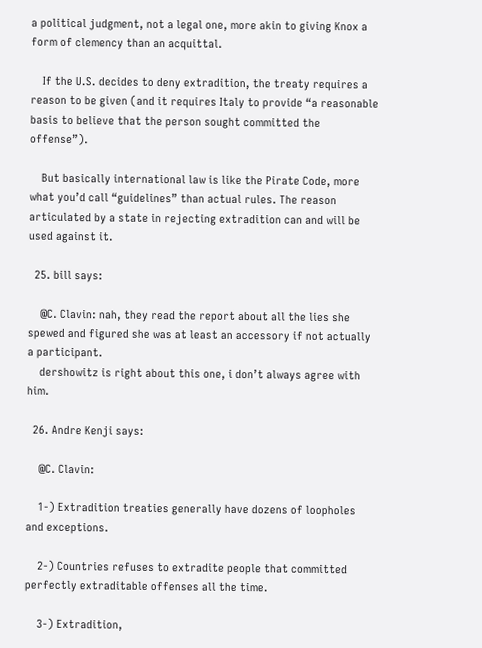a political judgment, not a legal one, more akin to giving Knox a form of clemency than an acquittal.

    If the U.S. decides to deny extradition, the treaty requires a reason to be given (and it requires Italy to provide “a reasonable basis to believe that the person sought committed the offense”).

    But basically international law is like the Pirate Code, more what you’d call “guidelines” than actual rules. The reason articulated by a state in rejecting extradition can and will be used against it.

  25. bill says:

    @C. Clavin: nah, they read the report about all the lies she spewed and figured she was at least an accessory if not actually a participant.
    dershowitz is right about this one, i don’t always agree with him.

  26. Andre Kenji says:

    @C. Clavin:

    1-) Extradition treaties generally have dozens of loopholes and exceptions.

    2-) Countries refuses to extradite people that committed perfectly extraditable offenses all the time.

    3-) Extradition,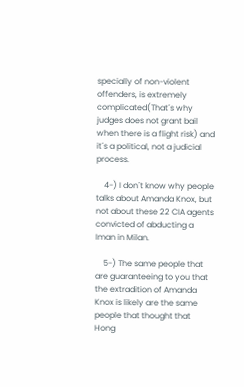specially of non-violent offenders, is extremely complicated(That´s why judges does not grant bail when there is a flight risk) and it´s a political, not a judicial process.

    4-) I don´t know why people talks about Amanda Knox, but not about these 22 CIA agents convicted of abducting a Iman in Milan.

    5-) The same people that are guaranteeing to you that the extradition of Amanda Knox is likely are the same people that thought that Hong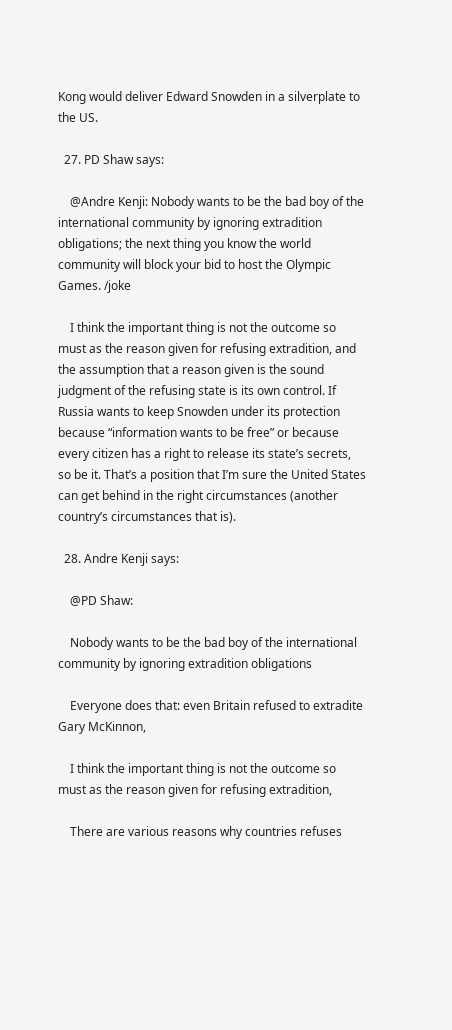Kong would deliver Edward Snowden in a silverplate to the US.

  27. PD Shaw says:

    @Andre Kenji: Nobody wants to be the bad boy of the international community by ignoring extradition obligations; the next thing you know the world community will block your bid to host the Olympic Games. /joke

    I think the important thing is not the outcome so must as the reason given for refusing extradition, and the assumption that a reason given is the sound judgment of the refusing state is its own control. If Russia wants to keep Snowden under its protection because “information wants to be free” or because every citizen has a right to release its state’s secrets, so be it. That’s a position that I’m sure the United States can get behind in the right circumstances (another country’s circumstances that is).

  28. Andre Kenji says:

    @PD Shaw:

    Nobody wants to be the bad boy of the international community by ignoring extradition obligations

    Everyone does that: even Britain refused to extradite Gary McKinnon,

    I think the important thing is not the outcome so must as the reason given for refusing extradition,

    There are various reasons why countries refuses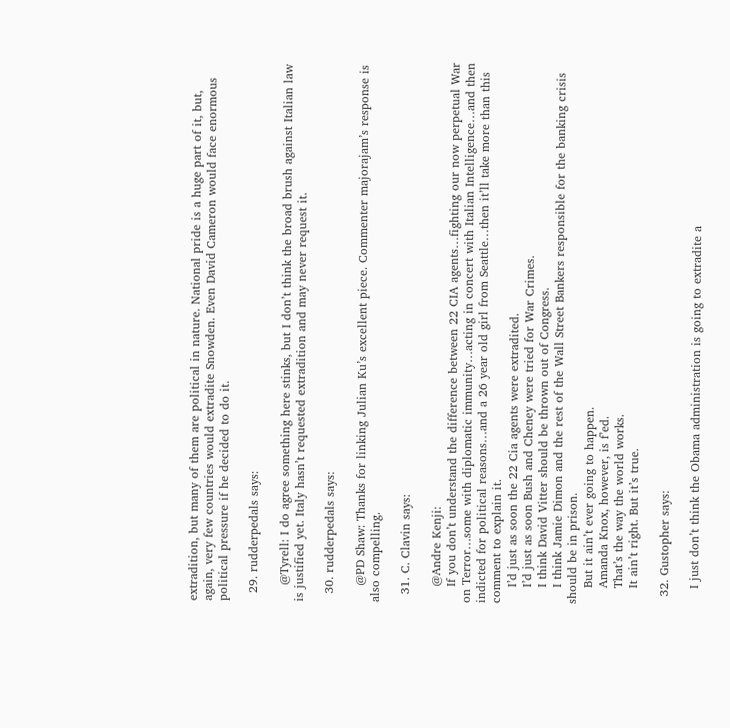extradition, but many of them are political in nature. National pride is a huge part of it, but, again, very few countries would extradite Snowden. Even David Cameron would face enormous political pressure if he decided to do it.

  29. rudderpedals says:

    @Tyrell: I do agree something here stinks, but I don’t think the broad brush against Italian law is justified yet. Italy hasn’t requested extradition and may never request it.

  30. rudderpedals says:

    @PD Shaw: Thanks for linking Julian Ku’s excellent piece. Commenter majorajam’s response is also compelling.

  31. C. Clavin says:

    @Andre Kenji:
    If you don’t understand the difference between 22 CIA agents…fighting our now perpetual War on Terror…some with diplomatic immunity…acting in concert with Italian Intelligence…and then indicted for political reasons…and a 26 year old girl from Seattle…then it’ll take more than this comment to explain it.
    I’d just as soon the 22 Cia agents were extradited.
    I’d just as soon Bush and Cheney were tried for War Crimes.
    I think David Vitter should be thrown out of Congress.
    I think Jamie Dimon and the rest of the Wall Street Bankers responsible for the banking crisis should be in prison.
    But it ain’t ever going to happen.
    Amanda Knox, however, is f’ed.
    That’s the way the world works.
    It ain’t right. But it’s true.

  32. Gustopher says:

    I just don’t think the Obama administration is going to extradite a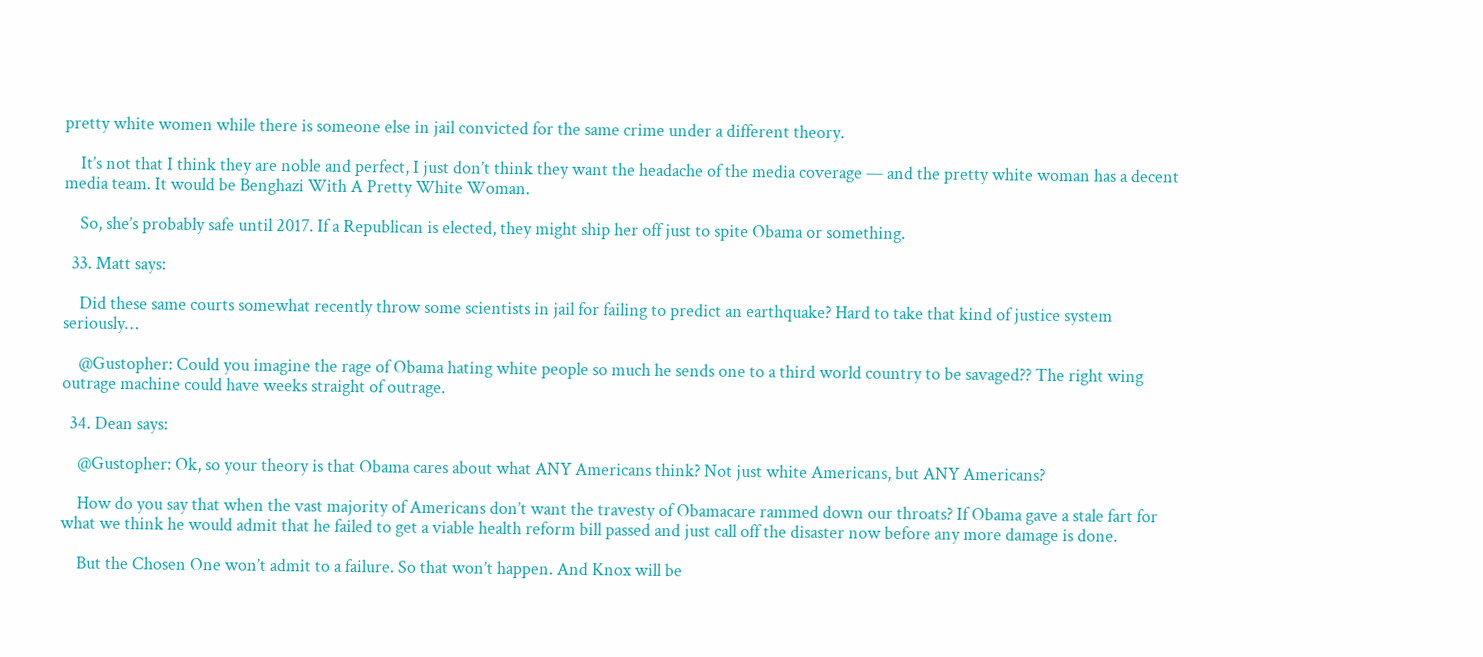pretty white women while there is someone else in jail convicted for the same crime under a different theory.

    It’s not that I think they are noble and perfect, I just don’t think they want the headache of the media coverage — and the pretty white woman has a decent media team. It would be Benghazi With A Pretty White Woman.

    So, she’s probably safe until 2017. If a Republican is elected, they might ship her off just to spite Obama or something.

  33. Matt says:

    Did these same courts somewhat recently throw some scientists in jail for failing to predict an earthquake? Hard to take that kind of justice system seriously…

    @Gustopher: Could you imagine the rage of Obama hating white people so much he sends one to a third world country to be savaged?? The right wing outrage machine could have weeks straight of outrage.

  34. Dean says:

    @Gustopher: Ok, so your theory is that Obama cares about what ANY Americans think? Not just white Americans, but ANY Americans?

    How do you say that when the vast majority of Americans don’t want the travesty of Obamacare rammed down our throats? If Obama gave a stale fart for what we think he would admit that he failed to get a viable health reform bill passed and just call off the disaster now before any more damage is done.

    But the Chosen One won’t admit to a failure. So that won’t happen. And Knox will be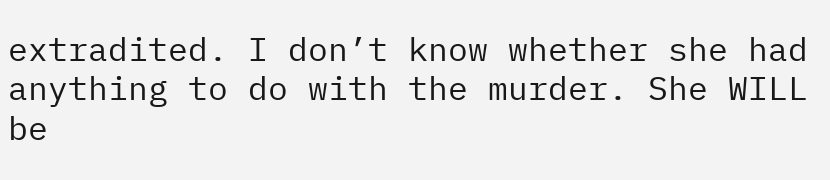extradited. I don’t know whether she had anything to do with the murder. She WILL be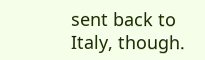sent back to Italy, though.